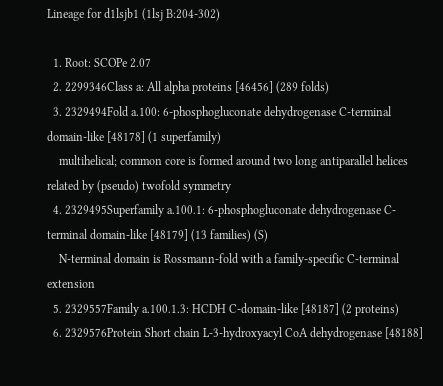Lineage for d1lsjb1 (1lsj B:204-302)

  1. Root: SCOPe 2.07
  2. 2299346Class a: All alpha proteins [46456] (289 folds)
  3. 2329494Fold a.100: 6-phosphogluconate dehydrogenase C-terminal domain-like [48178] (1 superfamily)
    multihelical; common core is formed around two long antiparallel helices related by (pseudo) twofold symmetry
  4. 2329495Superfamily a.100.1: 6-phosphogluconate dehydrogenase C-terminal domain-like [48179] (13 families) (S)
    N-terminal domain is Rossmann-fold with a family-specific C-terminal extension
  5. 2329557Family a.100.1.3: HCDH C-domain-like [48187] (2 proteins)
  6. 2329576Protein Short chain L-3-hydroxyacyl CoA dehydrogenase [48188]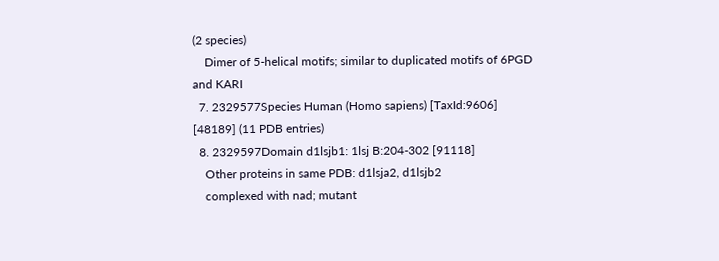(2 species)
    Dimer of 5-helical motifs; similar to duplicated motifs of 6PGD and KARI
  7. 2329577Species Human (Homo sapiens) [TaxId:9606] [48189] (11 PDB entries)
  8. 2329597Domain d1lsjb1: 1lsj B:204-302 [91118]
    Other proteins in same PDB: d1lsja2, d1lsjb2
    complexed with nad; mutant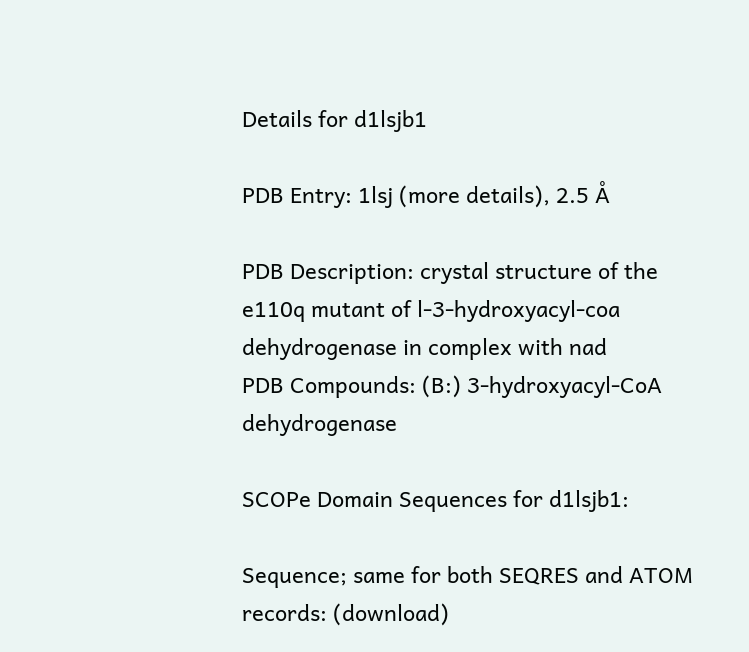Details for d1lsjb1

PDB Entry: 1lsj (more details), 2.5 Å

PDB Description: crystal structure of the e110q mutant of l-3-hydroxyacyl-coa dehydrogenase in complex with nad
PDB Compounds: (B:) 3-hydroxyacyl-CoA dehydrogenase

SCOPe Domain Sequences for d1lsjb1:

Sequence; same for both SEQRES and ATOM records: (download)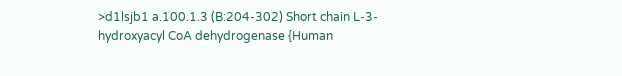>d1lsjb1 a.100.1.3 (B:204-302) Short chain L-3-hydroxyacyl CoA dehydrogenase {Human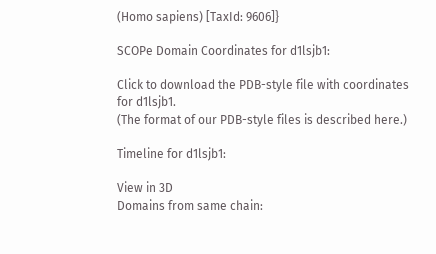(Homo sapiens) [TaxId: 9606]}

SCOPe Domain Coordinates for d1lsjb1:

Click to download the PDB-style file with coordinates for d1lsjb1.
(The format of our PDB-style files is described here.)

Timeline for d1lsjb1:

View in 3D
Domains from same chain: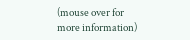(mouse over for more information)